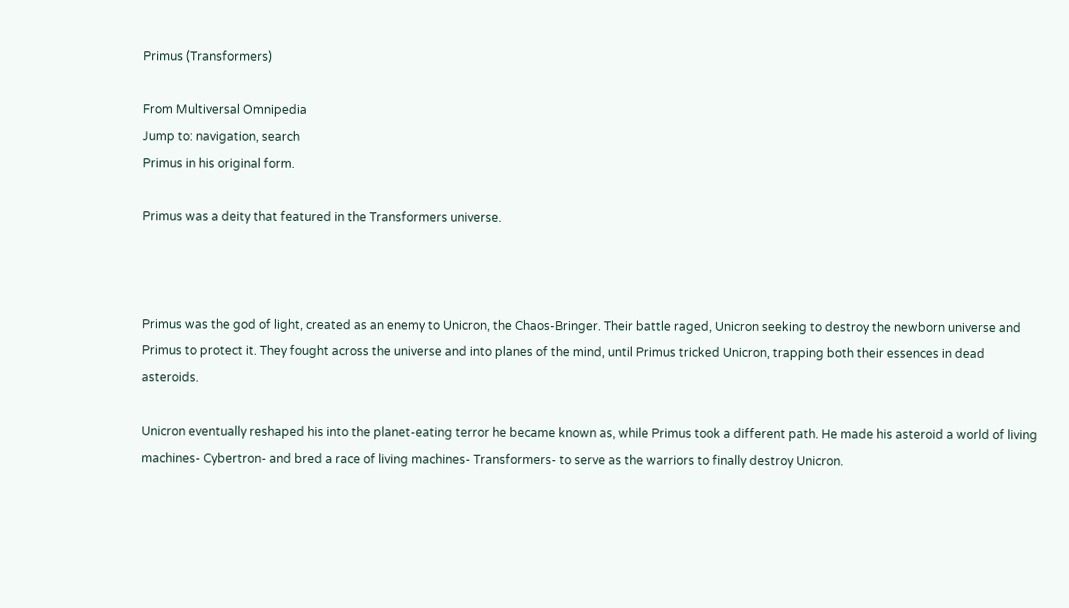Primus (Transformers)

From Multiversal Omnipedia
Jump to: navigation, search
Primus in his original form.

Primus was a deity that featured in the Transformers universe.



Primus was the god of light, created as an enemy to Unicron, the Chaos-Bringer. Their battle raged, Unicron seeking to destroy the newborn universe and Primus to protect it. They fought across the universe and into planes of the mind, until Primus tricked Unicron, trapping both their essences in dead asteroids.

Unicron eventually reshaped his into the planet-eating terror he became known as, while Primus took a different path. He made his asteroid a world of living machines- Cybertron- and bred a race of living machines- Transformers- to serve as the warriors to finally destroy Unicron.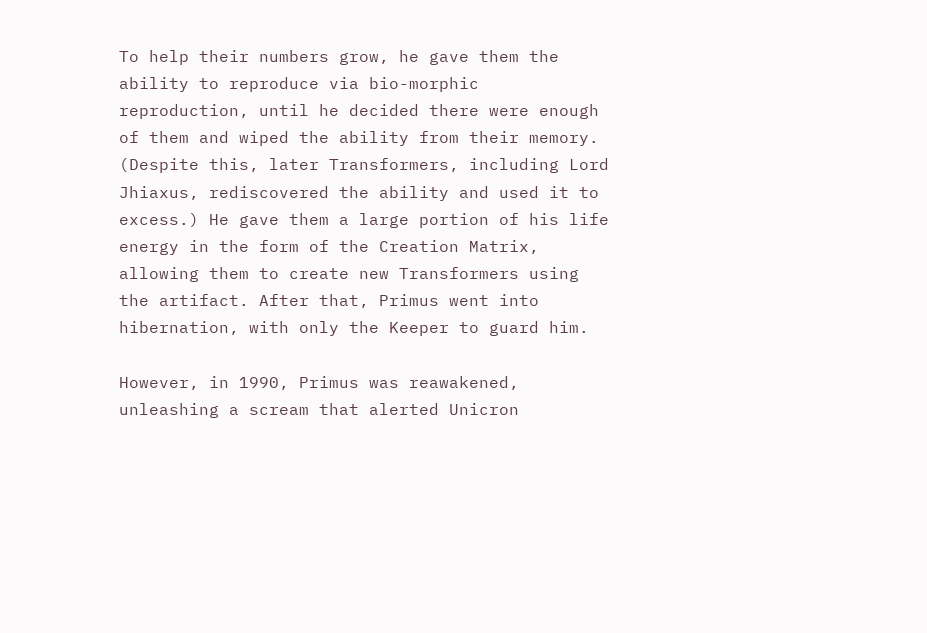To help their numbers grow, he gave them the ability to reproduce via bio-morphic reproduction, until he decided there were enough of them and wiped the ability from their memory. (Despite this, later Transformers, including Lord Jhiaxus, rediscovered the ability and used it to excess.) He gave them a large portion of his life energy in the form of the Creation Matrix, allowing them to create new Transformers using the artifact. After that, Primus went into hibernation, with only the Keeper to guard him.

However, in 1990, Primus was reawakened, unleashing a scream that alerted Unicron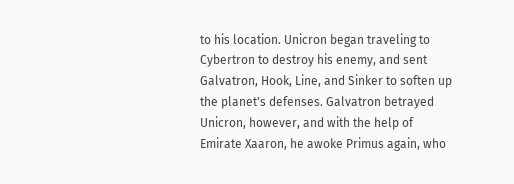to his location. Unicron began traveling to Cybertron to destroy his enemy, and sent Galvatron, Hook, Line, and Sinker to soften up the planet's defenses. Galvatron betrayed Unicron, however, and with the help of Emirate Xaaron, he awoke Primus again, who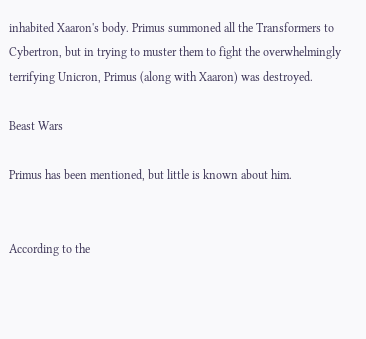inhabited Xaaron's body. Primus summoned all the Transformers to Cybertron, but in trying to muster them to fight the overwhelmingly terrifying Unicron, Primus (along with Xaaron) was destroyed.

Beast Wars

Primus has been mentioned, but little is known about him.


According to the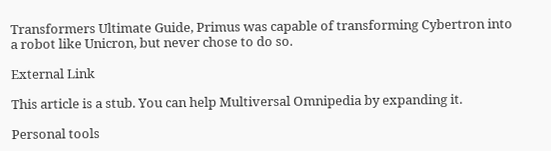Transformers Ultimate Guide, Primus was capable of transforming Cybertron into a robot like Unicron, but never chose to do so.

External Link

This article is a stub. You can help Multiversal Omnipedia by expanding it.

Personal tools